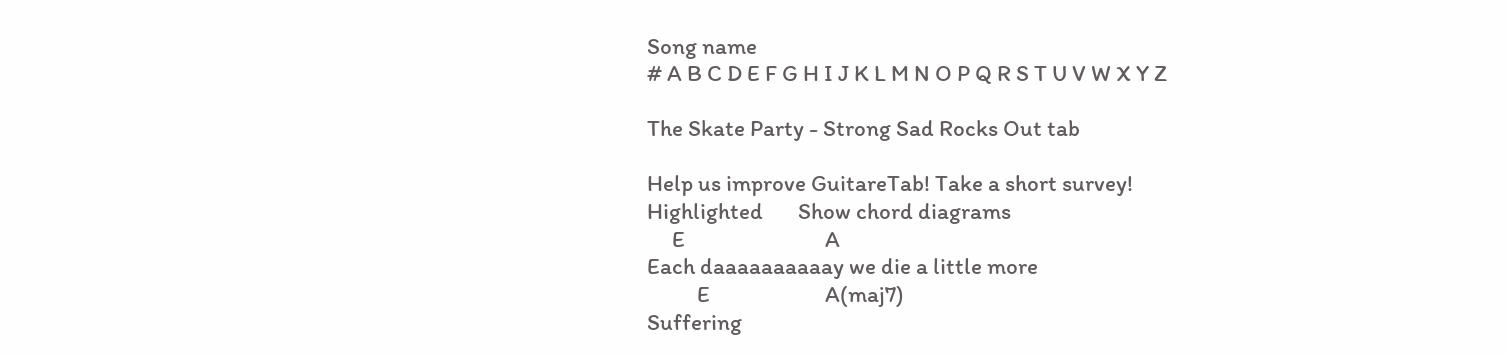Song name
# A B C D E F G H I J K L M N O P Q R S T U V W X Y Z

The Skate Party - Strong Sad Rocks Out tab

Help us improve GuitareTab! Take a short survey!
Highlighted       Show chord diagrams
     E                            A
Each daaaaaaaaaay we die a little more
          E                       A(maj7)
Suffering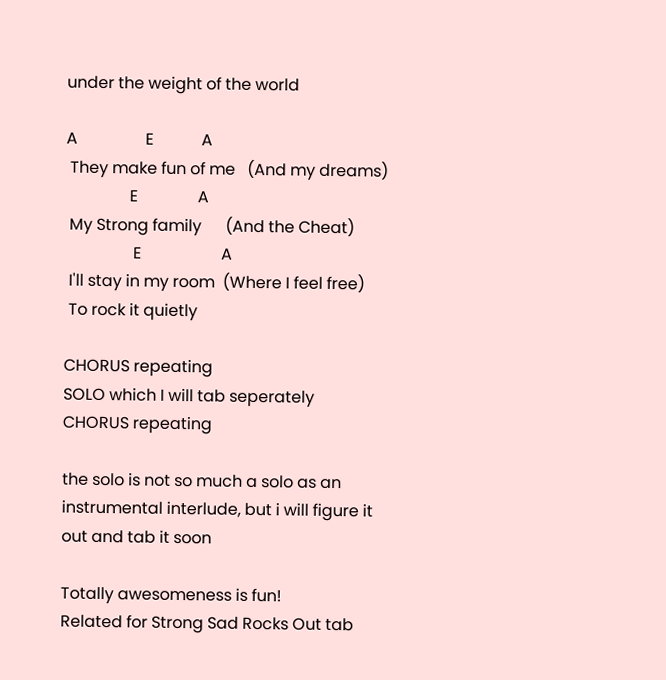under the weight of the world

A                 E            A
 They make fun of me   (And my dreams)
                E               A
 My Strong family      (And the Cheat)
                 E                    A
 I'll stay in my room  (Where I feel free)
 To rock it quietly

CHORUS repeating
SOLO which I will tab seperately
CHORUS repeating

the solo is not so much a solo as an instrumental interlude, but i will figure it out and tab it soon

Totally awesomeness is fun!
Related for Strong Sad Rocks Out tab